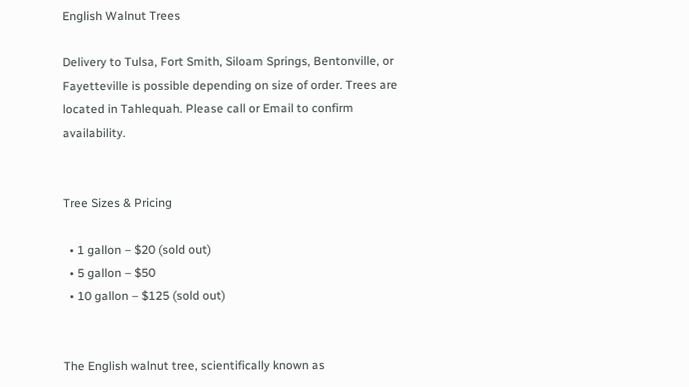English Walnut Trees

Delivery to Tulsa, Fort Smith, Siloam Springs, Bentonville, or Fayetteville is possible depending on size of order. Trees are located in Tahlequah. Please call or Email to confirm availability.


Tree Sizes & Pricing

  • 1 gallon – $20 (sold out)
  • 5 gallon – $50
  • 10 gallon – $125 (sold out)


The English walnut tree, scientifically known as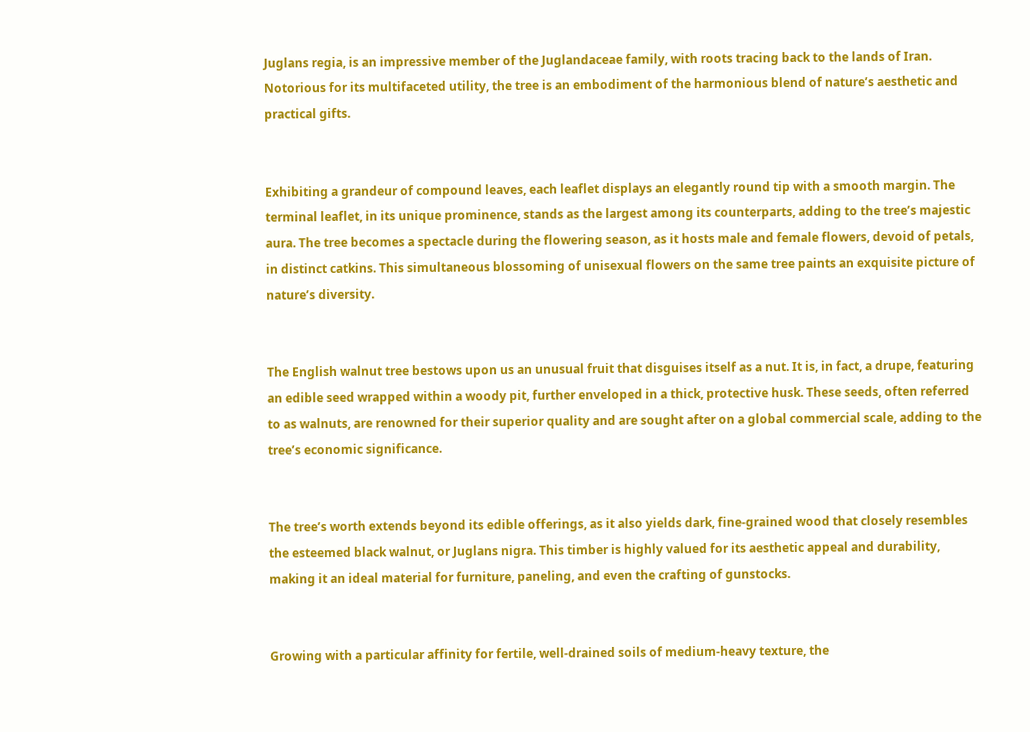Juglans regia, is an impressive member of the Juglandaceae family, with roots tracing back to the lands of Iran. Notorious for its multifaceted utility, the tree is an embodiment of the harmonious blend of nature’s aesthetic and practical gifts.


Exhibiting a grandeur of compound leaves, each leaflet displays an elegantly round tip with a smooth margin. The terminal leaflet, in its unique prominence, stands as the largest among its counterparts, adding to the tree’s majestic aura. The tree becomes a spectacle during the flowering season, as it hosts male and female flowers, devoid of petals, in distinct catkins. This simultaneous blossoming of unisexual flowers on the same tree paints an exquisite picture of nature’s diversity.


The English walnut tree bestows upon us an unusual fruit that disguises itself as a nut. It is, in fact, a drupe, featuring an edible seed wrapped within a woody pit, further enveloped in a thick, protective husk. These seeds, often referred to as walnuts, are renowned for their superior quality and are sought after on a global commercial scale, adding to the tree’s economic significance.


The tree’s worth extends beyond its edible offerings, as it also yields dark, fine-grained wood that closely resembles the esteemed black walnut, or Juglans nigra. This timber is highly valued for its aesthetic appeal and durability, making it an ideal material for furniture, paneling, and even the crafting of gunstocks.


Growing with a particular affinity for fertile, well-drained soils of medium-heavy texture, the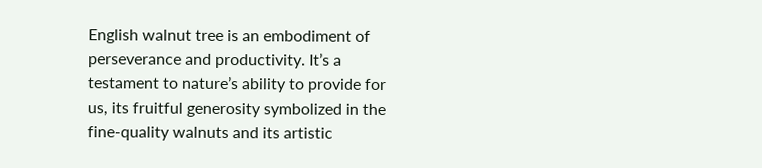English walnut tree is an embodiment of perseverance and productivity. It’s a testament to nature’s ability to provide for us, its fruitful generosity symbolized in the fine-quality walnuts and its artistic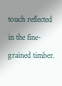touch reflected in the fine-grained timber.